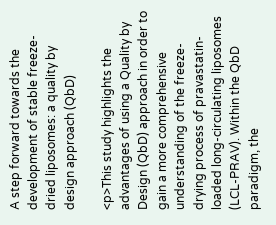A step forward towards the development of stable freeze-dried liposomes: a quality by design approach (QbD)

<p>This study highlights the advantages of using a Quality by Design (QbD) approach in order to gain a more comprehensive understanding of the freeze-drying process of pravastatin-loaded long-circulating liposomes (LCL-PRAV). Within the QbD paradigm, the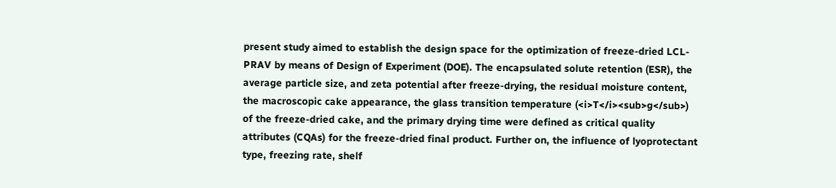present study aimed to establish the design space for the optimization of freeze-dried LCL-PRAV by means of Design of Experiment (DOE). The encapsulated solute retention (ESR), the average particle size, and zeta potential after freeze-drying, the residual moisture content, the macroscopic cake appearance, the glass transition temperature (<i>T</i><sub>g</sub>) of the freeze-dried cake, and the primary drying time were defined as critical quality attributes (CQAs) for the freeze-dried final product. Further on, the influence of lyoprotectant type, freezing rate, shelf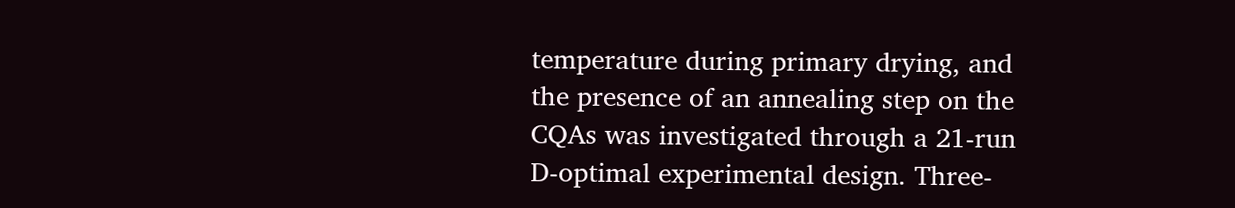temperature during primary drying, and the presence of an annealing step on the CQAs was investigated through a 21-run D-optimal experimental design. Three-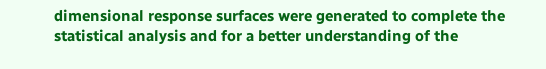dimensional response surfaces were generated to complete the statistical analysis and for a better understanding of the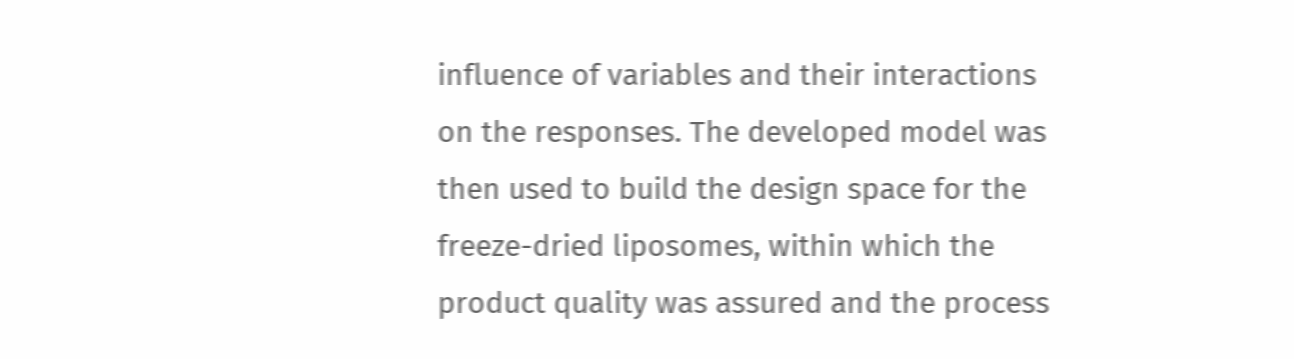influence of variables and their interactions on the responses. The developed model was then used to build the design space for the freeze-dried liposomes, within which the product quality was assured and the process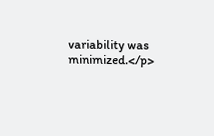variability was minimized.</p>